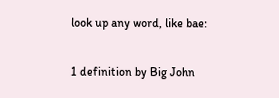look up any word, like bae:

1 definition by Big John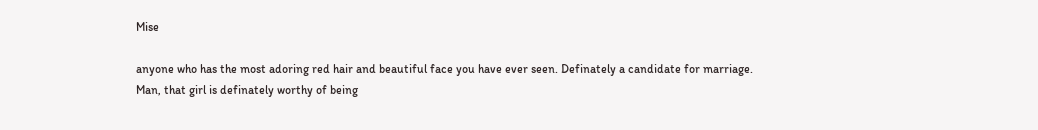Mise

anyone who has the most adoring red hair and beautiful face you have ever seen. Definately a candidate for marriage.
Man, that girl is definately worthy of being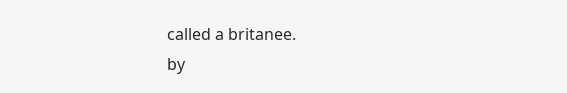called a britanee.
by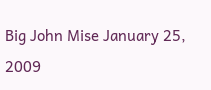Big John Mise January 25, 2009